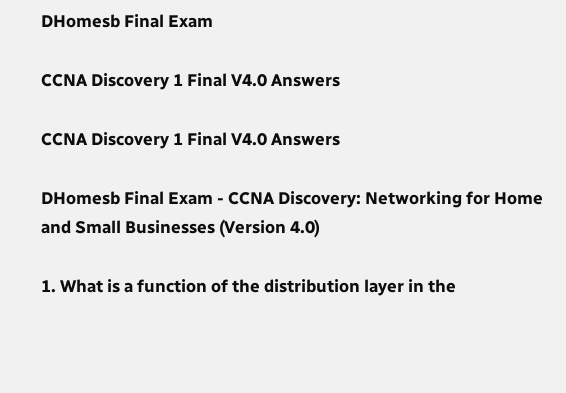DHomesb Final Exam

CCNA Discovery 1 Final V4.0 Answers

CCNA Discovery 1 Final V4.0 Answers

DHomesb Final Exam - CCNA Discovery: Networking for Home and Small Businesses (Version 4.0)

1. What is a function of the distribution layer in the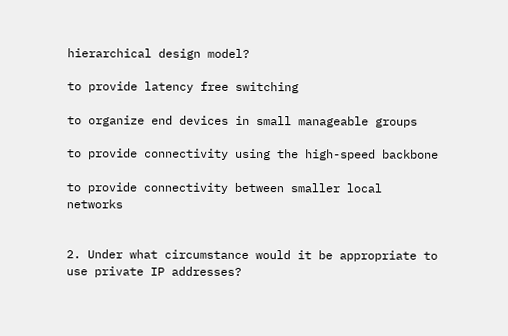hierarchical design model?

to provide latency free switching

to organize end devices in small manageable groups

to provide connectivity using the high-speed backbone

to provide connectivity between smaller local networks


2. Under what circumstance would it be appropriate to use private IP addresses?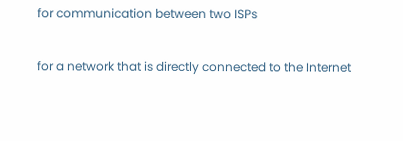for communication between two ISPs

for a network that is directly connected to the Internet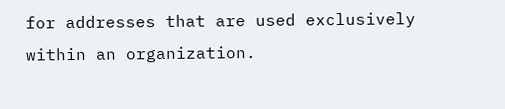for addresses that are used exclusively within an organization.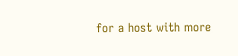for a host with more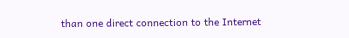than one direct connection to the Internet